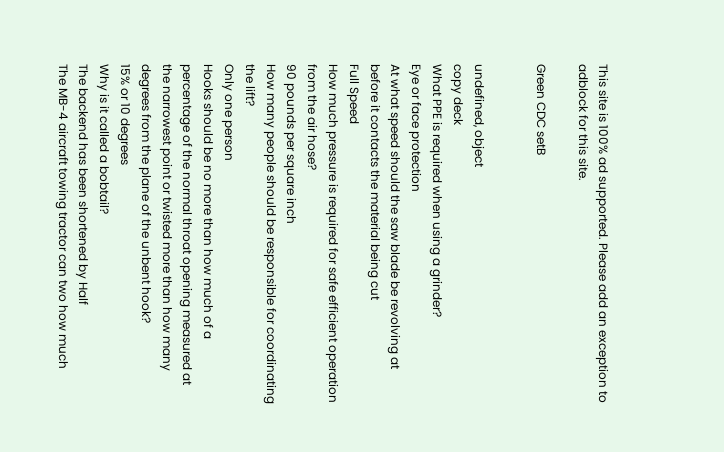This site is 100% ad supported. Please add an exception to adblock for this site.

Green CDC setB


undefined, object
copy deck
What PPE is required when using a grinder?
Eye or face protection
At what speed should the saw blade be revolving at before it contacts the material being cut
Full Speed
How much pressure is required for safe efficient operation from the air hose?
90 pounds per square inch
How many people should be responsible for coordinating the lift?
Only one person
Hooks should be no more than how much of a percentage of the normal throat opening measured at the narrowest point or twisted more than how many degrees from the plane of the unbent hook?
15% or 10 degrees
Why is it called a bobtail?
The backend has been shortened by Half
The MB-4 aircraft towing tractor can two how much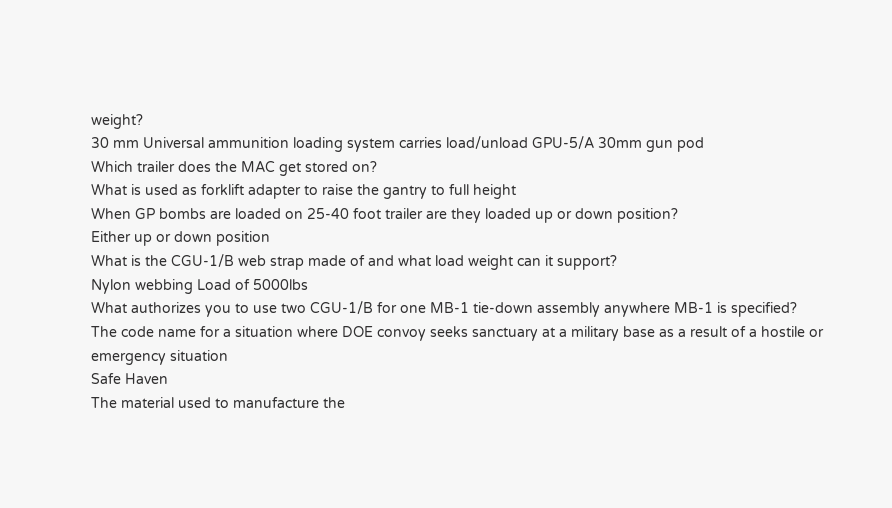weight?
30 mm Universal ammunition loading system carries load/unload GPU-5/A 30mm gun pod
Which trailer does the MAC get stored on?
What is used as forklift adapter to raise the gantry to full height
When GP bombs are loaded on 25-40 foot trailer are they loaded up or down position?
Either up or down position
What is the CGU-1/B web strap made of and what load weight can it support?
Nylon webbing Load of 5000lbs
What authorizes you to use two CGU-1/B for one MB-1 tie-down assembly anywhere MB-1 is specified?
The code name for a situation where DOE convoy seeks sanctuary at a military base as a result of a hostile or emergency situation
Safe Haven
The material used to manufacture the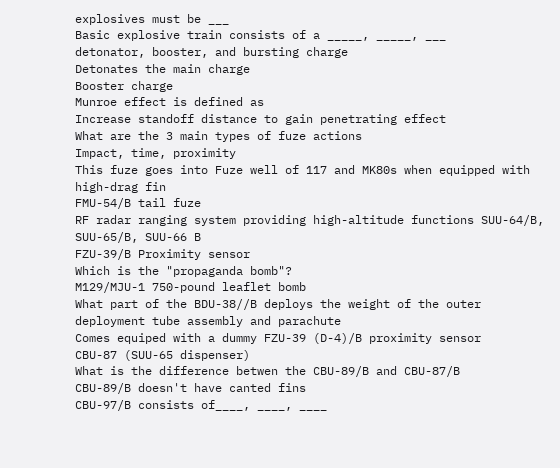explosives must be ___
Basic explosive train consists of a _____, _____, ___
detonator, booster, and bursting charge
Detonates the main charge
Booster charge
Munroe effect is defined as
Increase standoff distance to gain penetrating effect
What are the 3 main types of fuze actions
Impact, time, proximity
This fuze goes into Fuze well of 117 and MK80s when equipped with high-drag fin
FMU-54/B tail fuze
RF radar ranging system providing high-altitude functions SUU-64/B, SUU-65/B, SUU-66 B
FZU-39/B Proximity sensor
Which is the "propaganda bomb"?
M129/MJU-1 750-pound leaflet bomb
What part of the BDU-38//B deploys the weight of the outer deployment tube assembly and parachute
Comes equiped with a dummy FZU-39 (D-4)/B proximity sensor
CBU-87 (SUU-65 dispenser)
What is the difference betwen the CBU-89/B and CBU-87/B
CBU-89/B doesn't have canted fins
CBU-97/B consists of____, ____, ____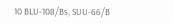10 BLU-108/Bs, SUU-66/B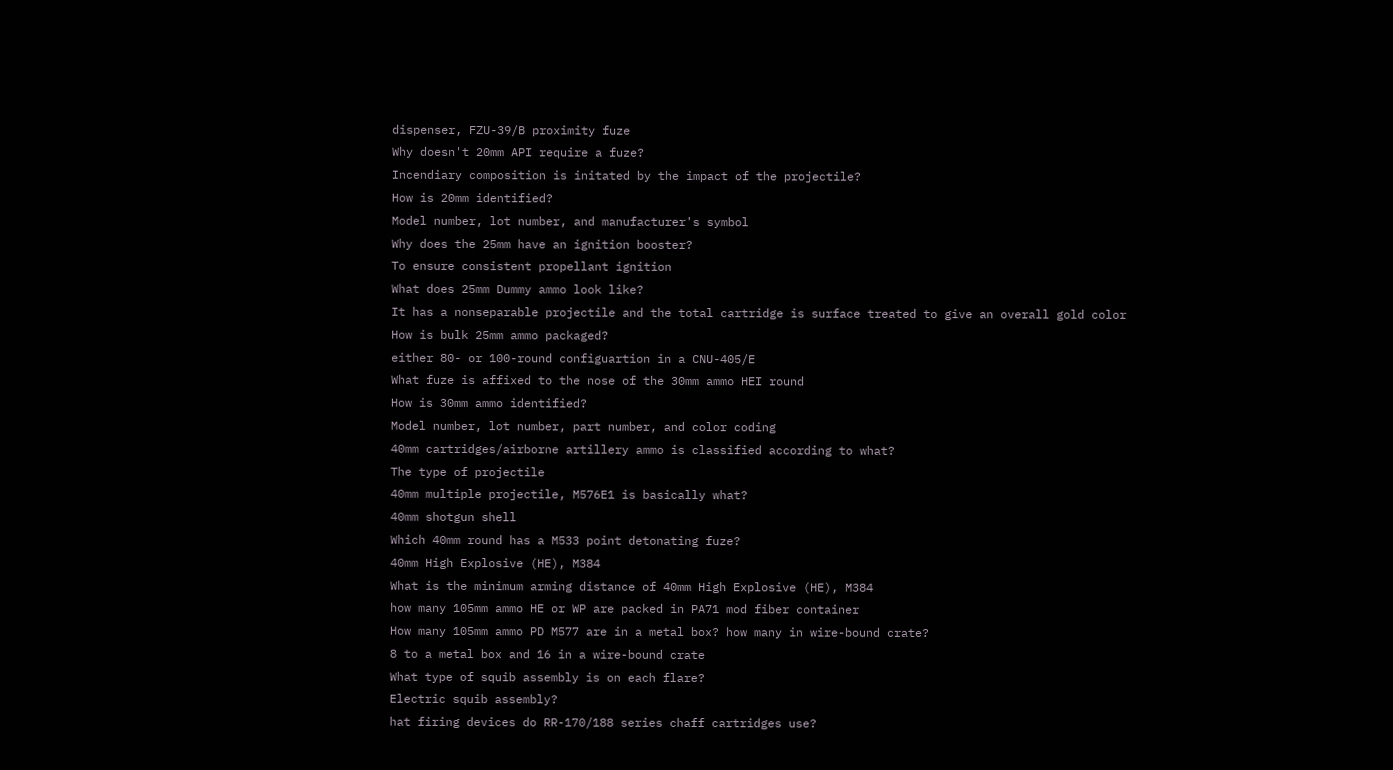dispenser, FZU-39/B proximity fuze
Why doesn't 20mm API require a fuze?
Incendiary composition is initated by the impact of the projectile?
How is 20mm identified?
Model number, lot number, and manufacturer's symbol
Why does the 25mm have an ignition booster?
To ensure consistent propellant ignition
What does 25mm Dummy ammo look like?
It has a nonseparable projectile and the total cartridge is surface treated to give an overall gold color
How is bulk 25mm ammo packaged?
either 80- or 100-round configuartion in a CNU-405/E
What fuze is affixed to the nose of the 30mm ammo HEI round
How is 30mm ammo identified?
Model number, lot number, part number, and color coding
40mm cartridges/airborne artillery ammo is classified according to what?
The type of projectile
40mm multiple projectile, M576E1 is basically what?
40mm shotgun shell
Which 40mm round has a M533 point detonating fuze?
40mm High Explosive (HE), M384
What is the minimum arming distance of 40mm High Explosive (HE), M384
how many 105mm ammo HE or WP are packed in PA71 mod fiber container
How many 105mm ammo PD M577 are in a metal box? how many in wire-bound crate?
8 to a metal box and 16 in a wire-bound crate
What type of squib assembly is on each flare?
Electric squib assembly?
hat firing devices do RR-170/188 series chaff cartridges use?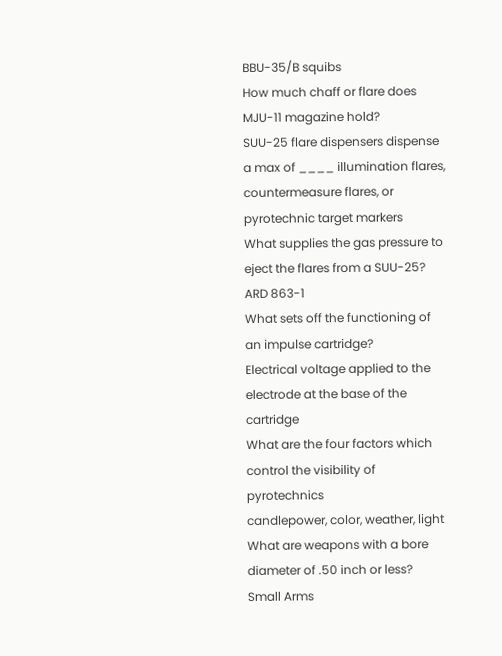BBU-35/B squibs
How much chaff or flare does MJU-11 magazine hold?
SUU-25 flare dispensers dispense a max of ____ illumination flares, countermeasure flares, or pyrotechnic target markers
What supplies the gas pressure to eject the flares from a SUU-25?
ARD 863-1
What sets off the functioning of an impulse cartridge?
Electrical voltage applied to the electrode at the base of the cartridge
What are the four factors which control the visibility of pyrotechnics
candlepower, color, weather, light
What are weapons with a bore diameter of .50 inch or less?
Small Arms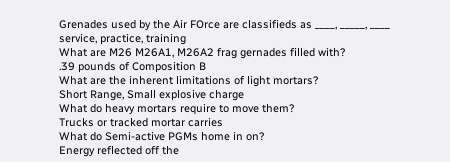Grenades used by the Air FOrce are classifieds as ____, _____, ____
service, practice, training
What are M26 M26A1, M26A2 frag gernades filled with?
.39 pounds of Composition B
What are the inherent limitations of light mortars?
Short Range, Small explosive charge
What do heavy mortars require to move them?
Trucks or tracked mortar carries
What do Semi-active PGMs home in on?
Energy reflected off the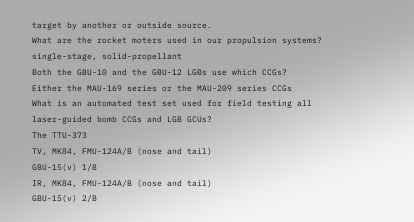target by another or outside source.
What are the rocket moters used in our propulsion systems?
single-stage, solid-propellant
Both the GBU-10 and the GBU-12 LGBs use which CCGs?
Either the MAU-169 series or the MAU-209 series CCGs
What is an automated test set used for field testing all laser-guided bomb CCGs and LGB GCUs?
The TTU-373
TV, MK84, FMU-124A/B (nose and tail)
GBU-15(v) 1/B
IR, MK84, FMU-124A/B (nose and tail)
GBU-15(v) 2/B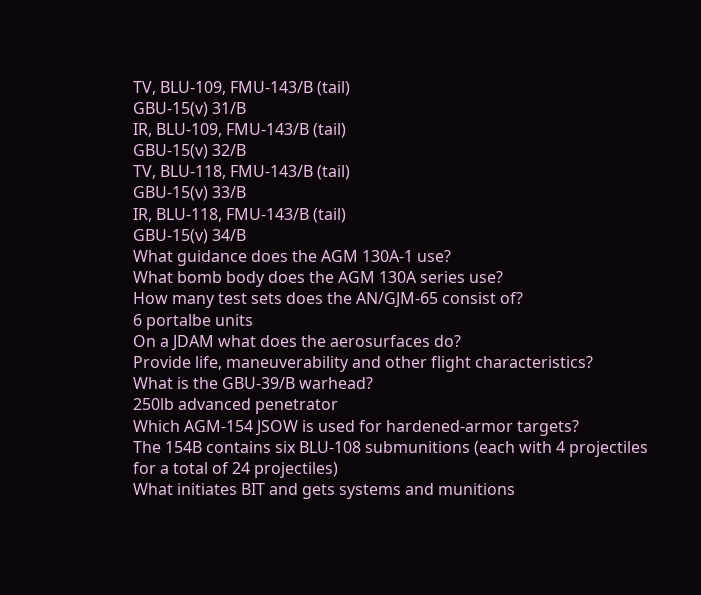TV, BLU-109, FMU-143/B (tail)
GBU-15(v) 31/B
IR, BLU-109, FMU-143/B (tail)
GBU-15(v) 32/B
TV, BLU-118, FMU-143/B (tail)
GBU-15(v) 33/B
IR, BLU-118, FMU-143/B (tail)
GBU-15(v) 34/B
What guidance does the AGM 130A-1 use?
What bomb body does the AGM 130A series use?
How many test sets does the AN/GJM-65 consist of?
6 portalbe units
On a JDAM what does the aerosurfaces do?
Provide life, maneuverability and other flight characteristics?
What is the GBU-39/B warhead?
250lb advanced penetrator
Which AGM-154 JSOW is used for hardened-armor targets?
The 154B contains six BLU-108 submunitions (each with 4 projectiles for a total of 24 projectiles)
What initiates BIT and gets systems and munitions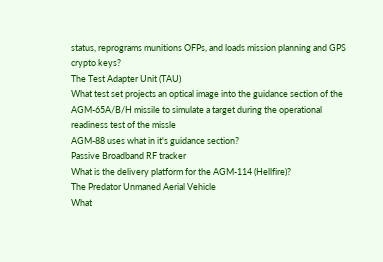status, reprograms munitions OFPs, and loads mission planning and GPS crypto keys?
The Test Adapter Unit (TAU)
What test set projects an optical image into the guidance section of the AGM-65A/B/H missile to simulate a target during the operational readiness test of the missle
AGM-88 uses what in it's guidance section?
Passive Broadband RF tracker
What is the delivery platform for the AGM-114 (Hellfire)?
The Predator Unmaned Aerial Vehicle
What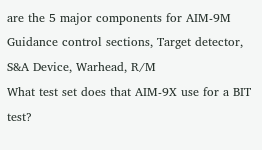are the 5 major components for AIM-9M
Guidance control sections, Target detector, S&A Device, Warhead, R/M
What test set does that AIM-9X use for a BIT test?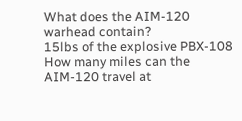What does the AIM-120 warhead contain?
15lbs of the explosive PBX-108
How many miles can the AIM-120 travel at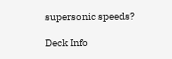supersonic speeds?

Deck Info